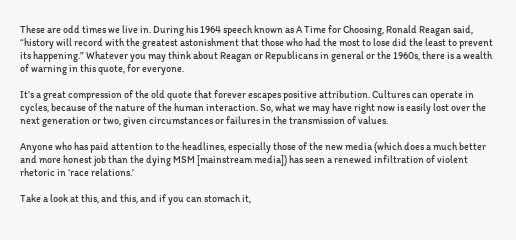These are odd times we live in. During his 1964 speech known as A Time for Choosing, Ronald Reagan said, “history will record with the greatest astonishment that those who had the most to lose did the least to prevent its happening.” Whatever you may think about Reagan or Republicans in general or the 1960s, there is a wealth of warning in this quote, for everyone.

It’s a great compression of the old quote that forever escapes positive attribution. Cultures can operate in cycles, because of the nature of the human interaction. So, what we may have right now is easily lost over the next generation or two, given circumstances or failures in the transmission of values.

Anyone who has paid attention to the headlines, especially those of the new media (which does a much better and more honest job than the dying MSM [mainstream media]) has seen a renewed infiltration of violent rhetoric in ‘race relations.’

Take a look at this, and this, and if you can stomach it,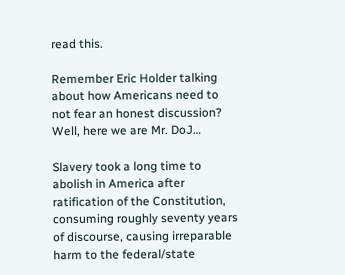read this.

Remember Eric Holder talking about how Americans need to not fear an honest discussion? Well, here we are Mr. DoJ…

Slavery took a long time to abolish in America after ratification of the Constitution, consuming roughly seventy years of discourse, causing irreparable harm to the federal/state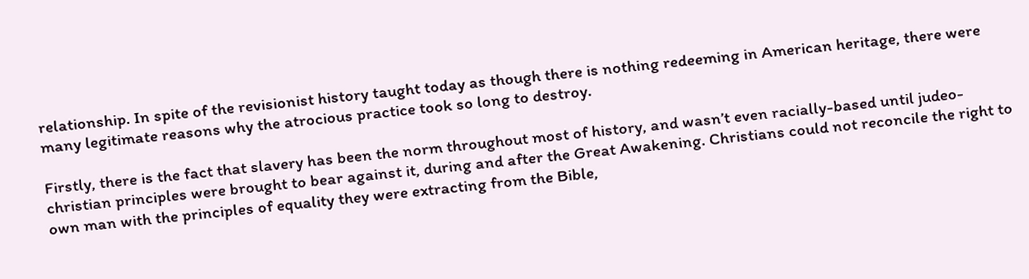relationship. In spite of the revisionist history taught today as though there is nothing redeeming in American heritage, there were many legitimate reasons why the atrocious practice took so long to destroy.

Firstly, there is the fact that slavery has been the norm throughout most of history, and wasn’t even racially-based until judeo-christian principles were brought to bear against it, during and after the Great Awakening. Christians could not reconcile the right to own man with the principles of equality they were extracting from the Bible,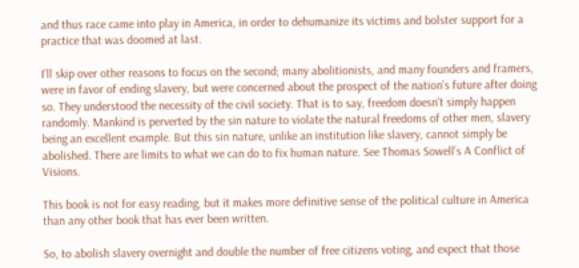and thus race came into play in America, in order to dehumanize its victims and bolster support for a practice that was doomed at last.

I’ll skip over other reasons to focus on the second; many abolitionists, and many founders and framers, were in favor of ending slavery, but were concerned about the prospect of the nation’s future after doing so. They understood the necessity of the civil society. That is to say, freedom doesn’t simply happen randomly. Mankind is perverted by the sin nature to violate the natural freedoms of other men, slavery being an excellent example. But this sin nature, unlike an institution like slavery, cannot simply be abolished. There are limits to what we can do to fix human nature. See Thomas Sowell’s A Conflict of Visions.

This book is not for easy reading, but it makes more definitive sense of the political culture in America than any other book that has ever been written.

So, to abolish slavery overnight and double the number of free citizens voting, and expect that those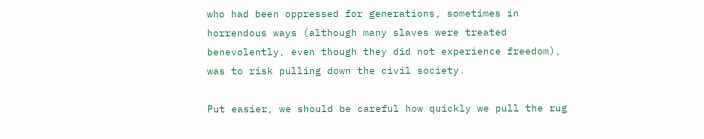who had been oppressed for generations, sometimes in horrendous ways (although many slaves were treated benevolently, even though they did not experience freedom), was to risk pulling down the civil society.

Put easier, we should be careful how quickly we pull the rug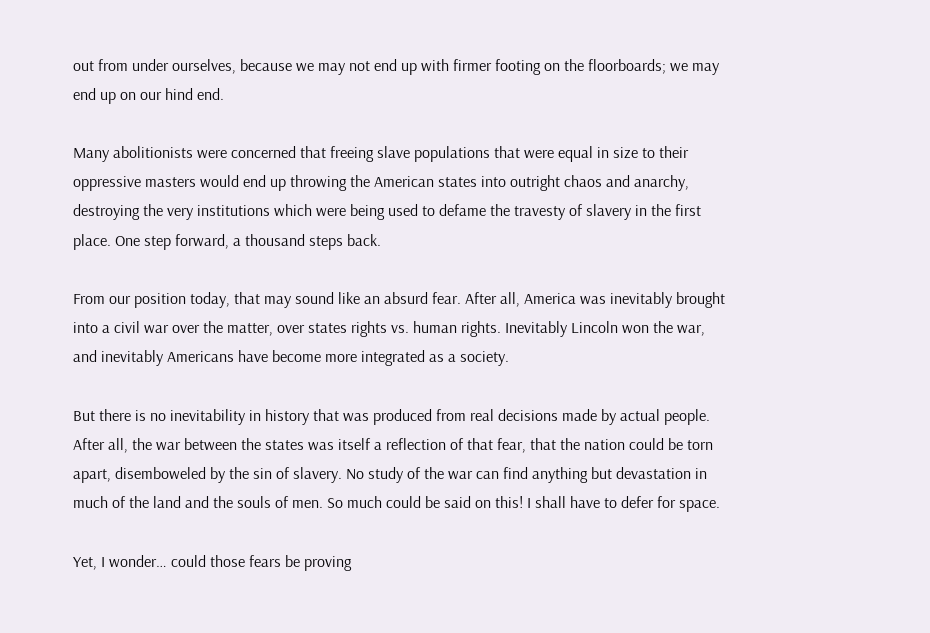out from under ourselves, because we may not end up with firmer footing on the floorboards; we may end up on our hind end.

Many abolitionists were concerned that freeing slave populations that were equal in size to their oppressive masters would end up throwing the American states into outright chaos and anarchy, destroying the very institutions which were being used to defame the travesty of slavery in the first place. One step forward, a thousand steps back.

From our position today, that may sound like an absurd fear. After all, America was inevitably brought into a civil war over the matter, over states rights vs. human rights. Inevitably Lincoln won the war, and inevitably Americans have become more integrated as a society.

But there is no inevitability in history that was produced from real decisions made by actual people. After all, the war between the states was itself a reflection of that fear, that the nation could be torn apart, disemboweled by the sin of slavery. No study of the war can find anything but devastation in much of the land and the souls of men. So much could be said on this! I shall have to defer for space.

Yet, I wonder… could those fears be proving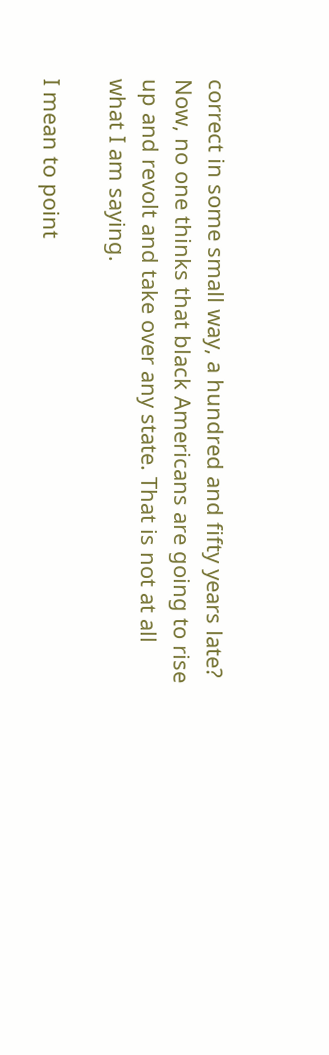correct in some small way, a hundred and fifty years late? Now, no one thinks that black Americans are going to rise up and revolt and take over any state. That is not at all what I am saying.

I mean to point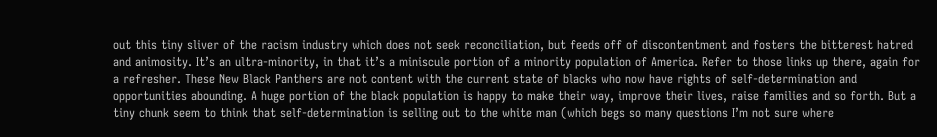out this tiny sliver of the racism industry which does not seek reconciliation, but feeds off of discontentment and fosters the bitterest hatred and animosity. It’s an ultra-minority, in that it’s a miniscule portion of a minority population of America. Refer to those links up there, again for a refresher. These New Black Panthers are not content with the current state of blacks who now have rights of self-determination and opportunities abounding. A huge portion of the black population is happy to make their way, improve their lives, raise families and so forth. But a tiny chunk seem to think that self-determination is selling out to the white man (which begs so many questions I’m not sure where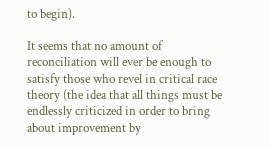to begin).

It seems that no amount of reconciliation will ever be enough to satisfy those who revel in critical race theory (the idea that all things must be endlessly criticized in order to bring about improvement by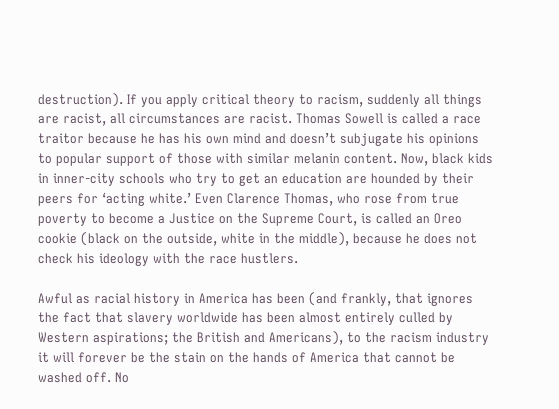destruction). If you apply critical theory to racism, suddenly all things are racist, all circumstances are racist. Thomas Sowell is called a race traitor because he has his own mind and doesn’t subjugate his opinions to popular support of those with similar melanin content. Now, black kids in inner-city schools who try to get an education are hounded by their peers for ‘acting white.’ Even Clarence Thomas, who rose from true poverty to become a Justice on the Supreme Court, is called an Oreo cookie (black on the outside, white in the middle), because he does not check his ideology with the race hustlers.

Awful as racial history in America has been (and frankly, that ignores the fact that slavery worldwide has been almost entirely culled by Western aspirations; the British and Americans), to the racism industry it will forever be the stain on the hands of America that cannot be washed off. No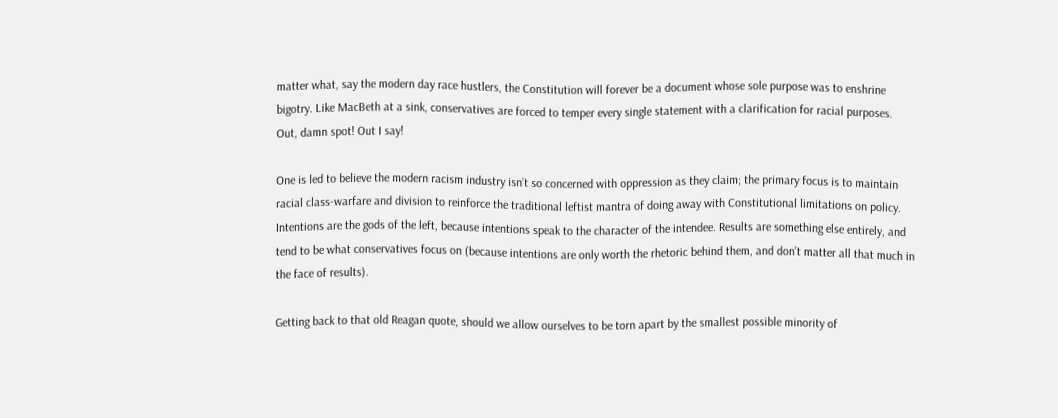matter what, say the modern day race hustlers, the Constitution will forever be a document whose sole purpose was to enshrine bigotry. Like MacBeth at a sink, conservatives are forced to temper every single statement with a clarification for racial purposes. Out, damn spot! Out I say!

One is led to believe the modern racism industry isn’t so concerned with oppression as they claim; the primary focus is to maintain racial class-warfare and division to reinforce the traditional leftist mantra of doing away with Constitutional limitations on policy. Intentions are the gods of the left, because intentions speak to the character of the intendee. Results are something else entirely, and tend to be what conservatives focus on (because intentions are only worth the rhetoric behind them, and don’t matter all that much in the face of results).

Getting back to that old Reagan quote, should we allow ourselves to be torn apart by the smallest possible minority of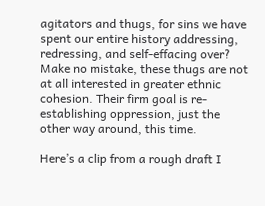agitators and thugs, for sins we have spent our entire history addressing, redressing, and self-effacing over? Make no mistake, these thugs are not at all interested in greater ethnic cohesion. Their firm goal is re-establishing oppression, just the other way around, this time.

Here’s a clip from a rough draft I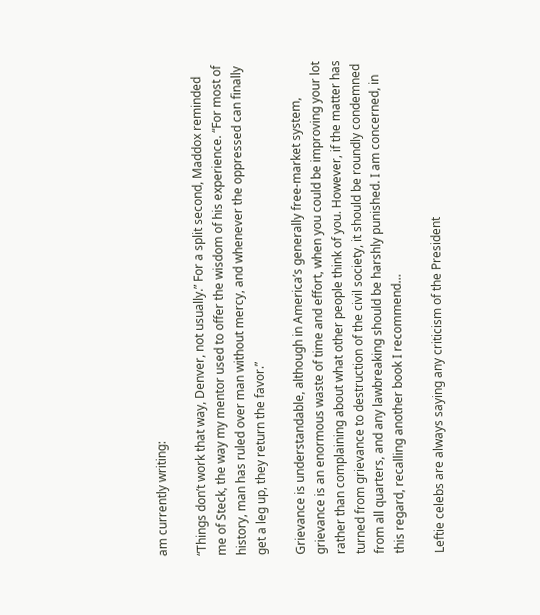am currently writing:

“Things don’t work that way, Denver, not usually.” For a split second, Maddox reminded me of Steck, the way my mentor used to offer the wisdom of his experience. “For most of history, man has ruled over man without mercy, and whenever the oppressed can finally get a leg up, they return the favor.”

Grievance is understandable, although in America’s generally free-market system, grievance is an enormous waste of time and effort, when you could be improving your lot rather than complaining about what other people think of you. However, if the matter has turned from grievance to destruction of the civil society, it should be roundly condemned from all quarters, and any lawbreaking should be harshly punished. I am concerned, in this regard, recalling another book I recommend…

Leftie celebs are always saying any criticism of the President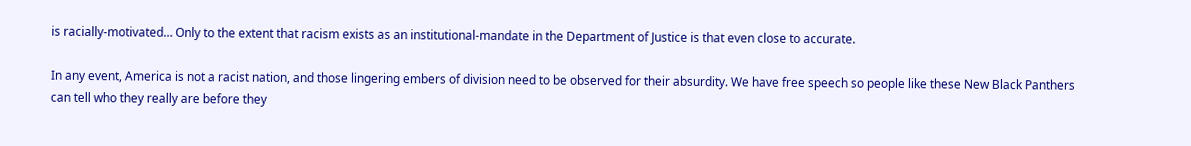is racially-motivated… Only to the extent that racism exists as an institutional-mandate in the Department of Justice is that even close to accurate.

In any event, America is not a racist nation, and those lingering embers of division need to be observed for their absurdity. We have free speech so people like these New Black Panthers can tell who they really are before they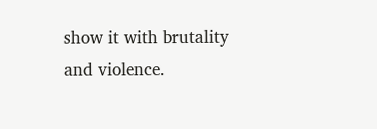show it with brutality and violence.